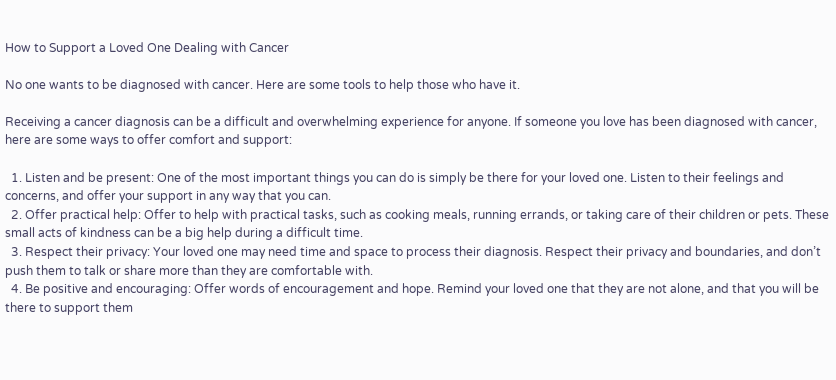How to Support a Loved One Dealing with Cancer

No one wants to be diagnosed with cancer. Here are some tools to help those who have it.

Receiving a cancer diagnosis can be a difficult and overwhelming experience for anyone. If someone you love has been diagnosed with cancer, here are some ways to offer comfort and support:

  1. Listen and be present: One of the most important things you can do is simply be there for your loved one. Listen to their feelings and concerns, and offer your support in any way that you can.
  2. Offer practical help: Offer to help with practical tasks, such as cooking meals, running errands, or taking care of their children or pets. These small acts of kindness can be a big help during a difficult time.
  3. Respect their privacy: Your loved one may need time and space to process their diagnosis. Respect their privacy and boundaries, and don’t push them to talk or share more than they are comfortable with.
  4. Be positive and encouraging: Offer words of encouragement and hope. Remind your loved one that they are not alone, and that you will be there to support them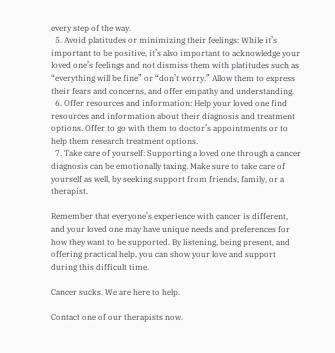every step of the way.
  5. Avoid platitudes or minimizing their feelings: While it’s important to be positive, it’s also important to acknowledge your loved one’s feelings and not dismiss them with platitudes such as “everything will be fine” or “don’t worry.” Allow them to express their fears and concerns, and offer empathy and understanding.
  6. Offer resources and information: Help your loved one find resources and information about their diagnosis and treatment options. Offer to go with them to doctor’s appointments or to help them research treatment options.
  7. Take care of yourself: Supporting a loved one through a cancer diagnosis can be emotionally taxing. Make sure to take care of yourself as well, by seeking support from friends, family, or a therapist.

Remember that everyone’s experience with cancer is different, and your loved one may have unique needs and preferences for how they want to be supported. By listening, being present, and offering practical help, you can show your love and support during this difficult time.

Cancer sucks. We are here to help.

Contact one of our therapists now.